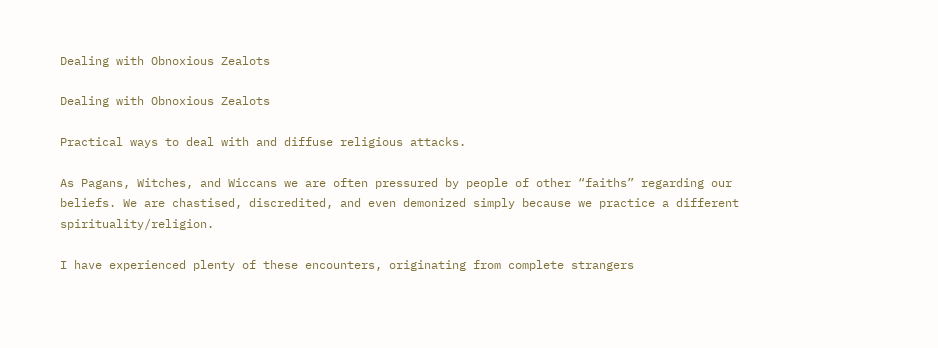Dealing with Obnoxious Zealots

Dealing with Obnoxious Zealots

Practical ways to deal with and diffuse religious attacks.

As Pagans, Witches, and Wiccans we are often pressured by people of other “faiths” regarding our beliefs. We are chastised, discredited, and even demonized simply because we practice a different spirituality/religion.

I have experienced plenty of these encounters, originating from complete strangers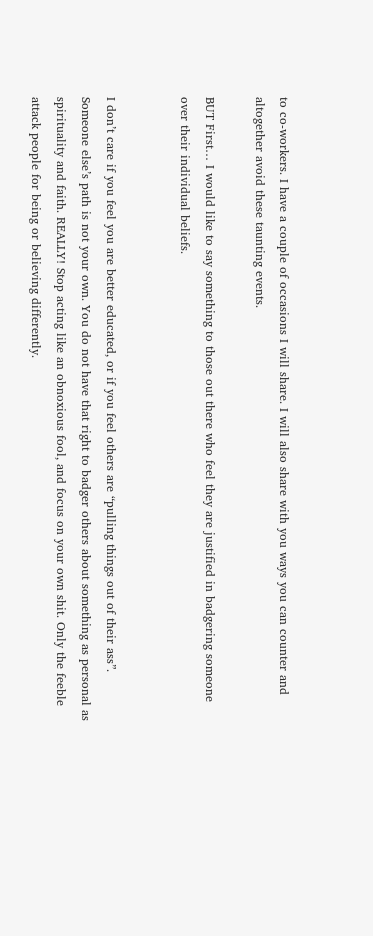to co-workers. I have a couple of occasions I will share. I will also share with you ways you can counter and altogether avoid these taunting events.

BUT First… I would like to say something to those out there who feel they are justified in badgering someone over their individual beliefs.


I don’t care if you feel you are better educated, or if you feel others are “pulling things out of their ass”. Someone else’s path is not your own. You do not have that right to badger others about something as personal as spirituality and faith. REALLY! Stop acting like an obnoxious fool, and focus on your own shit. Only the feeble attack people for being or believing differently.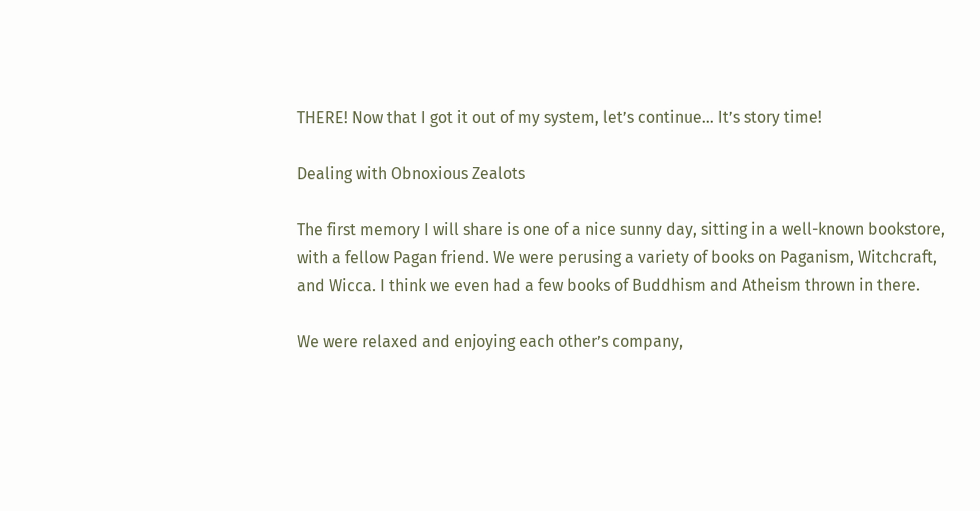THERE! Now that I got it out of my system, let’s continue… It’s story time!

Dealing with Obnoxious Zealots

The first memory I will share is one of a nice sunny day, sitting in a well-known bookstore, with a fellow Pagan friend. We were perusing a variety of books on Paganism, Witchcraft, and Wicca. I think we even had a few books of Buddhism and Atheism thrown in there.

We were relaxed and enjoying each other’s company,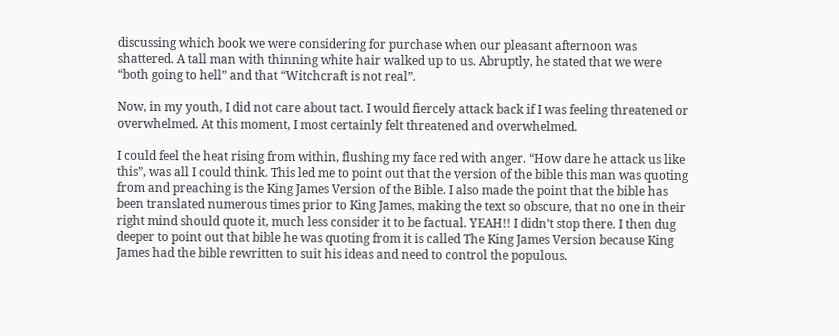discussing which book we were considering for purchase when our pleasant afternoon was shattered. A tall man with thinning white hair walked up to us. Abruptly, he stated that we were “both going to hell” and that “Witchcraft is not real”.

Now, in my youth, I did not care about tact. I would fiercely attack back if I was feeling threatened or overwhelmed. At this moment, I most certainly felt threatened and overwhelmed.

I could feel the heat rising from within, flushing my face red with anger. “How dare he attack us like this”, was all I could think. This led me to point out that the version of the bible this man was quoting from and preaching is the King James Version of the Bible. I also made the point that the bible has been translated numerous times prior to King James, making the text so obscure, that no one in their right mind should quote it, much less consider it to be factual. YEAH!! I didn’t stop there. I then dug deeper to point out that bible he was quoting from it is called The King James Version because King James had the bible rewritten to suit his ideas and need to control the populous.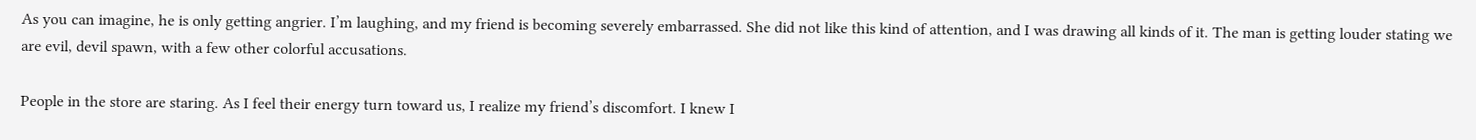As you can imagine, he is only getting angrier. I’m laughing, and my friend is becoming severely embarrassed. She did not like this kind of attention, and I was drawing all kinds of it. The man is getting louder stating we are evil, devil spawn, with a few other colorful accusations.

People in the store are staring. As I feel their energy turn toward us, I realize my friend’s discomfort. I knew I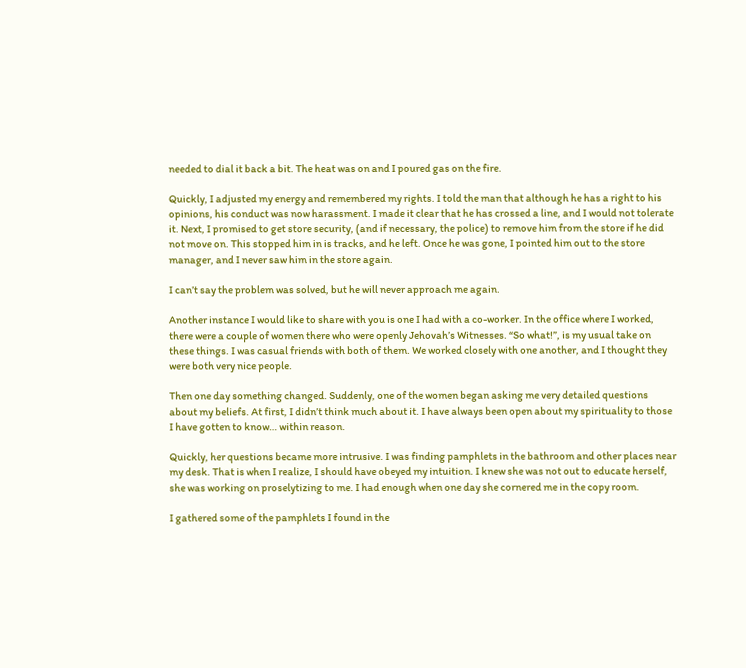needed to dial it back a bit. The heat was on and I poured gas on the fire.

Quickly, I adjusted my energy and remembered my rights. I told the man that although he has a right to his opinions, his conduct was now harassment. I made it clear that he has crossed a line, and I would not tolerate it. Next, I promised to get store security, (and if necessary, the police) to remove him from the store if he did not move on. This stopped him in is tracks, and he left. Once he was gone, I pointed him out to the store manager, and I never saw him in the store again.

I can’t say the problem was solved, but he will never approach me again.

Another instance I would like to share with you is one I had with a co-worker. In the office where I worked, there were a couple of women there who were openly Jehovah’s Witnesses. “So what!”, is my usual take on these things. I was casual friends with both of them. We worked closely with one another, and I thought they were both very nice people.

Then one day something changed. Suddenly, one of the women began asking me very detailed questions about my beliefs. At first, I didn’t think much about it. I have always been open about my spirituality to those I have gotten to know… within reason.

Quickly, her questions became more intrusive. I was finding pamphlets in the bathroom and other places near my desk. That is when I realize, I should have obeyed my intuition. I knew she was not out to educate herself, she was working on proselytizing to me. I had enough when one day she cornered me in the copy room.

I gathered some of the pamphlets I found in the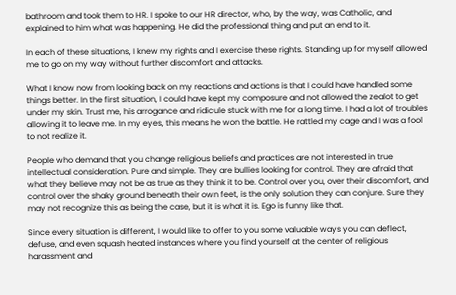bathroom and took them to HR. I spoke to our HR director, who, by the way, was Catholic, and explained to him what was happening. He did the professional thing and put an end to it.

In each of these situations, I knew my rights and I exercise these rights. Standing up for myself allowed me to go on my way without further discomfort and attacks.

What I know now from looking back on my reactions and actions is that I could have handled some things better. In the first situation, I could have kept my composure and not allowed the zealot to get under my skin. Trust me, his arrogance and ridicule stuck with me for a long time. I had a lot of troubles allowing it to leave me. In my eyes, this means he won the battle. He rattled my cage and I was a fool to not realize it.

People who demand that you change religious beliefs and practices are not interested in true intellectual consideration. Pure and simple. They are bullies looking for control. They are afraid that what they believe may not be as true as they think it to be. Control over you, over their discomfort, and control over the shaky ground beneath their own feet, is the only solution they can conjure. Sure they may not recognize this as being the case, but it is what it is. Ego is funny like that.

Since every situation is different, I would like to offer to you some valuable ways you can deflect, defuse, and even squash heated instances where you find yourself at the center of religious harassment and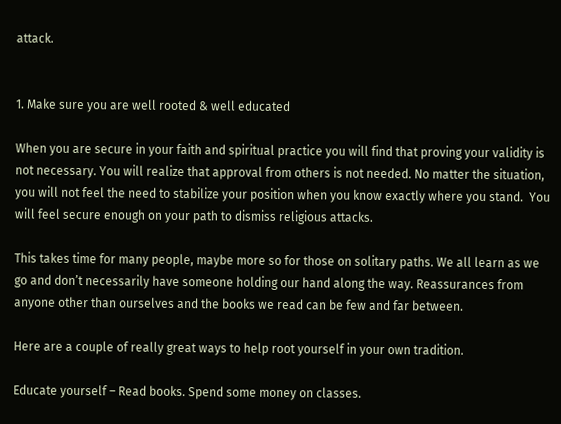attack.


1. Make sure you are well rooted & well educated

When you are secure in your faith and spiritual practice you will find that proving your validity is not necessary. You will realize that approval from others is not needed. No matter the situation, you will not feel the need to stabilize your position when you know exactly where you stand.  You will feel secure enough on your path to dismiss religious attacks.

This takes time for many people, maybe more so for those on solitary paths. We all learn as we go and don’t necessarily have someone holding our hand along the way. Reassurances from anyone other than ourselves and the books we read can be few and far between.

Here are a couple of really great ways to help root yourself in your own tradition.

Educate yourself – Read books. Spend some money on classes.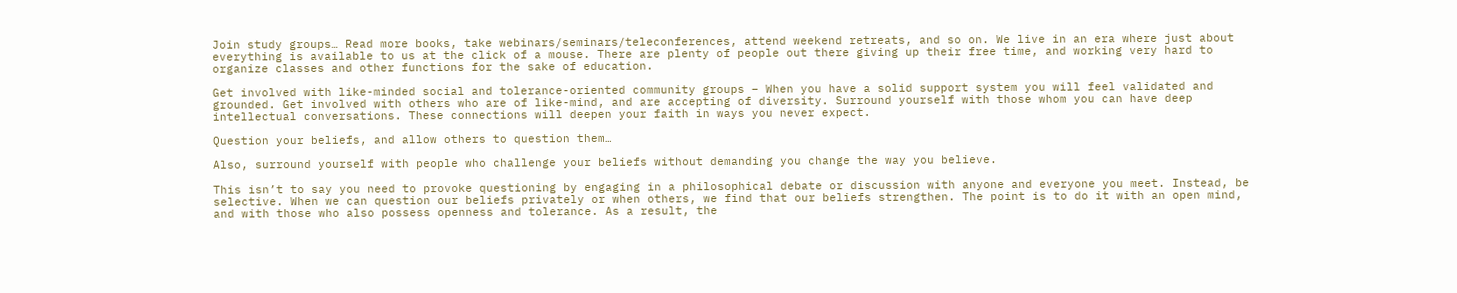Join study groups… Read more books, take webinars/seminars/teleconferences, attend weekend retreats, and so on. We live in an era where just about everything is available to us at the click of a mouse. There are plenty of people out there giving up their free time, and working very hard to organize classes and other functions for the sake of education.

Get involved with like-minded social and tolerance-oriented community groups – When you have a solid support system you will feel validated and grounded. Get involved with others who are of like-mind, and are accepting of diversity. Surround yourself with those whom you can have deep intellectual conversations. These connections will deepen your faith in ways you never expect.

Question your beliefs, and allow others to question them…

Also, surround yourself with people who challenge your beliefs without demanding you change the way you believe.

This isn’t to say you need to provoke questioning by engaging in a philosophical debate or discussion with anyone and everyone you meet. Instead, be selective. When we can question our beliefs privately or when others, we find that our beliefs strengthen. The point is to do it with an open mind, and with those who also possess openness and tolerance. As a result, the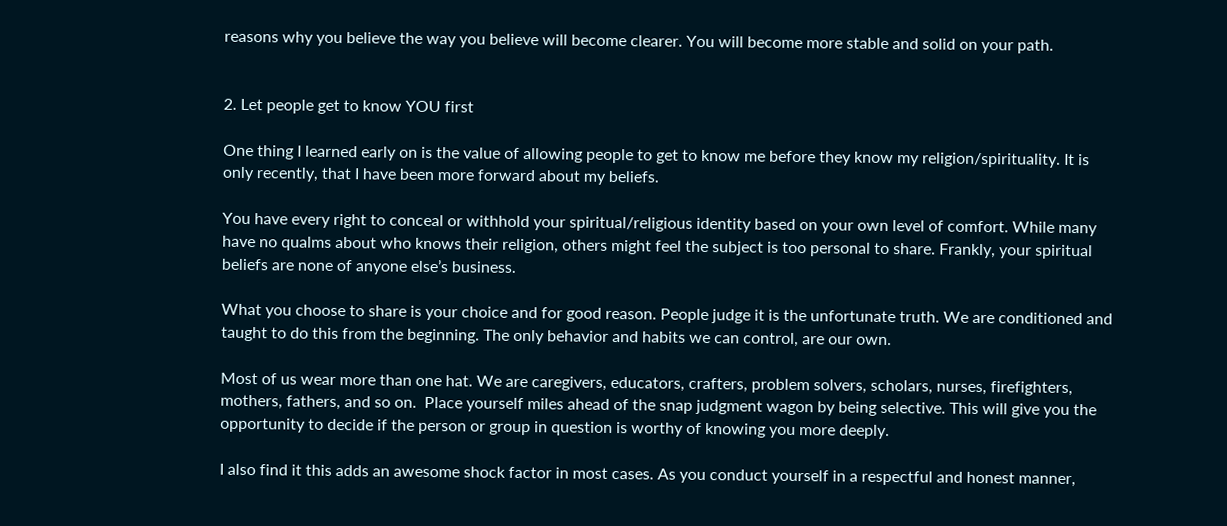reasons why you believe the way you believe will become clearer. You will become more stable and solid on your path.


2. Let people get to know YOU first

One thing I learned early on is the value of allowing people to get to know me before they know my religion/spirituality. It is only recently, that I have been more forward about my beliefs.

You have every right to conceal or withhold your spiritual/religious identity based on your own level of comfort. While many have no qualms about who knows their religion, others might feel the subject is too personal to share. Frankly, your spiritual beliefs are none of anyone else’s business.

What you choose to share is your choice and for good reason. People judge it is the unfortunate truth. We are conditioned and taught to do this from the beginning. The only behavior and habits we can control, are our own.

Most of us wear more than one hat. We are caregivers, educators, crafters, problem solvers, scholars, nurses, firefighters, mothers, fathers, and so on.  Place yourself miles ahead of the snap judgment wagon by being selective. This will give you the opportunity to decide if the person or group in question is worthy of knowing you more deeply.

I also find it this adds an awesome shock factor in most cases. As you conduct yourself in a respectful and honest manner,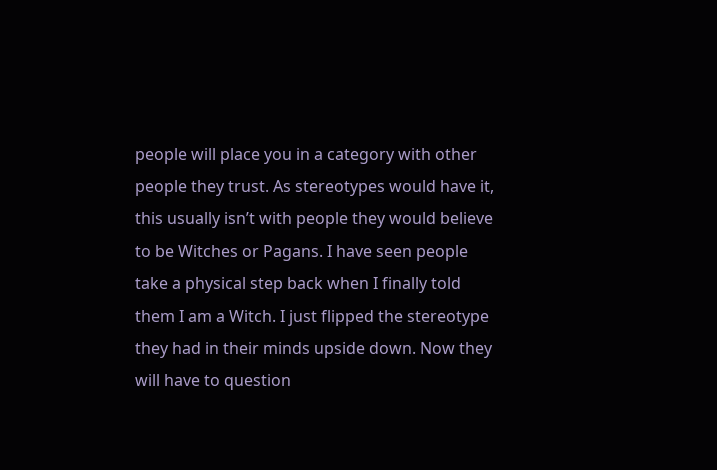people will place you in a category with other people they trust. As stereotypes would have it, this usually isn’t with people they would believe to be Witches or Pagans. I have seen people take a physical step back when I finally told them I am a Witch. I just flipped the stereotype they had in their minds upside down. Now they will have to question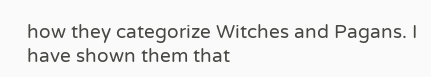how they categorize Witches and Pagans. I have shown them that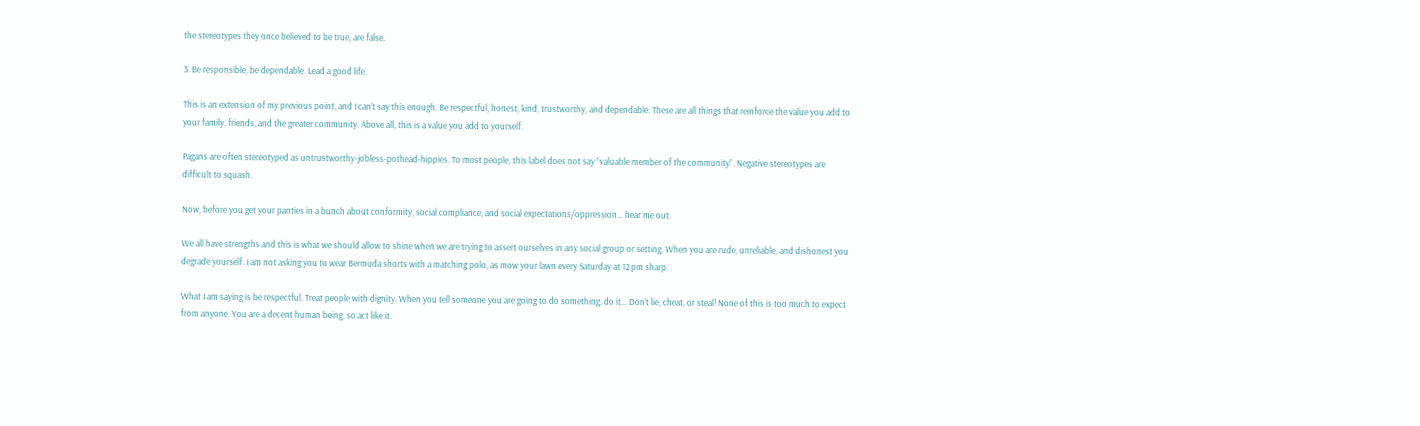the stereotypes they once believed to be true, are false.

3. Be responsible, be dependable. Lead a good life.

This is an extension of my previous point, and I can’t say this enough. Be respectful, honest, kind, trustworthy, and dependable. These are all things that reinforce the value you add to your family, friends, and the greater community. Above all, this is a value you add to yourself.

Pagans are often stereotyped as untrustworthy-jobless-pothead-hippies. To most people, this label does not say “valuable member of the community”. Negative stereotypes are difficult to squash.

Now, before you get your panties in a bunch about conformity, social compliance, and social expectations/oppression… hear me out.

We all have strengths and this is what we should allow to shine when we are trying to assert ourselves in any social group or setting. When you are rude, unreliable, and dishonest you degrade yourself. I am not asking you to wear Bermuda shorts with a matching polo, as mow your lawn every Saturday at 12 pm sharp.

What I am saying is be respectful. Treat people with dignity. When you tell someone you are going to do something, do it… Don’t lie, cheat, or steal! None of this is too much to expect from anyone. You are a decent human being, so act like it.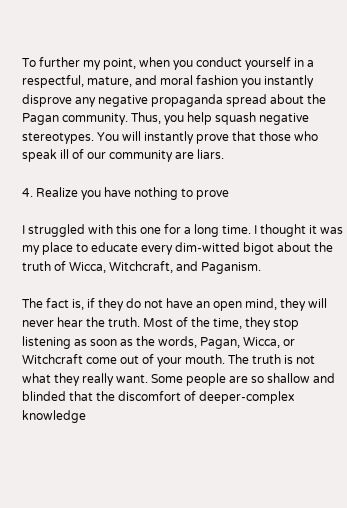To further my point, when you conduct yourself in a respectful, mature, and moral fashion you instantly disprove any negative propaganda spread about the Pagan community. Thus, you help squash negative stereotypes. You will instantly prove that those who speak ill of our community are liars.

4. Realize you have nothing to prove

I struggled with this one for a long time. I thought it was my place to educate every dim-witted bigot about the truth of Wicca, Witchcraft, and Paganism.

The fact is, if they do not have an open mind, they will never hear the truth. Most of the time, they stop listening as soon as the words, Pagan, Wicca, or Witchcraft come out of your mouth. The truth is not what they really want. Some people are so shallow and blinded that the discomfort of deeper-complex knowledge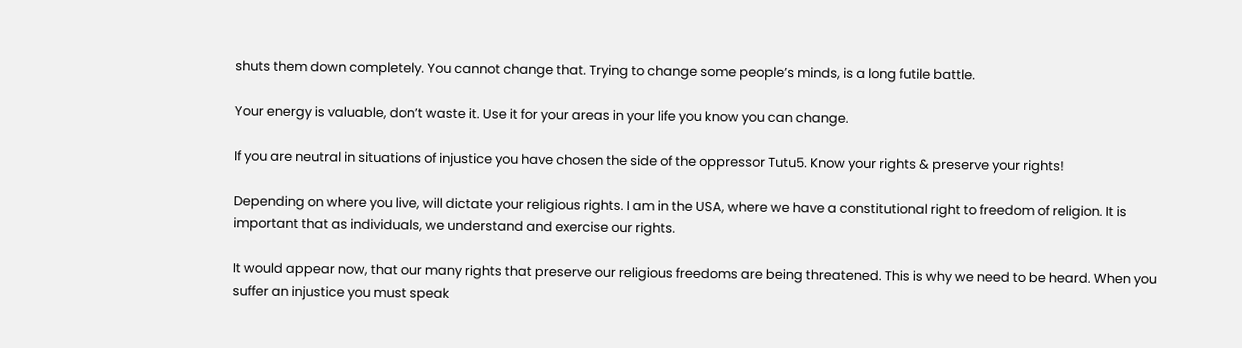shuts them down completely. You cannot change that. Trying to change some people’s minds, is a long futile battle.

Your energy is valuable, don’t waste it. Use it for your areas in your life you know you can change.

If you are neutral in situations of injustice you have chosen the side of the oppressor Tutu5. Know your rights & preserve your rights!

Depending on where you live, will dictate your religious rights. I am in the USA, where we have a constitutional right to freedom of religion. It is important that as individuals, we understand and exercise our rights.

It would appear now, that our many rights that preserve our religious freedoms are being threatened. This is why we need to be heard. When you suffer an injustice you must speak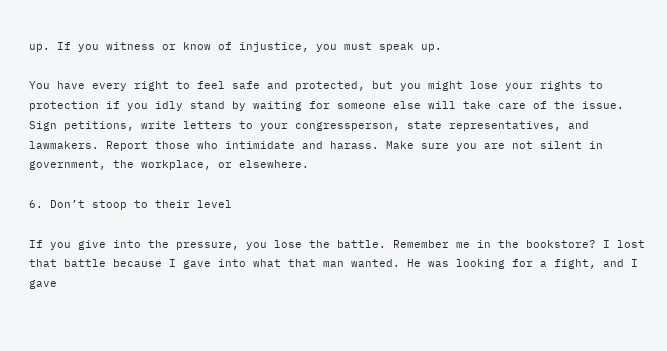up. If you witness or know of injustice, you must speak up.

You have every right to feel safe and protected, but you might lose your rights to protection if you idly stand by waiting for someone else will take care of the issue. Sign petitions, write letters to your congressperson, state representatives, and lawmakers. Report those who intimidate and harass. Make sure you are not silent in government, the workplace, or elsewhere.

6. Don’t stoop to their level

If you give into the pressure, you lose the battle. Remember me in the bookstore? I lost that battle because I gave into what that man wanted. He was looking for a fight, and I gave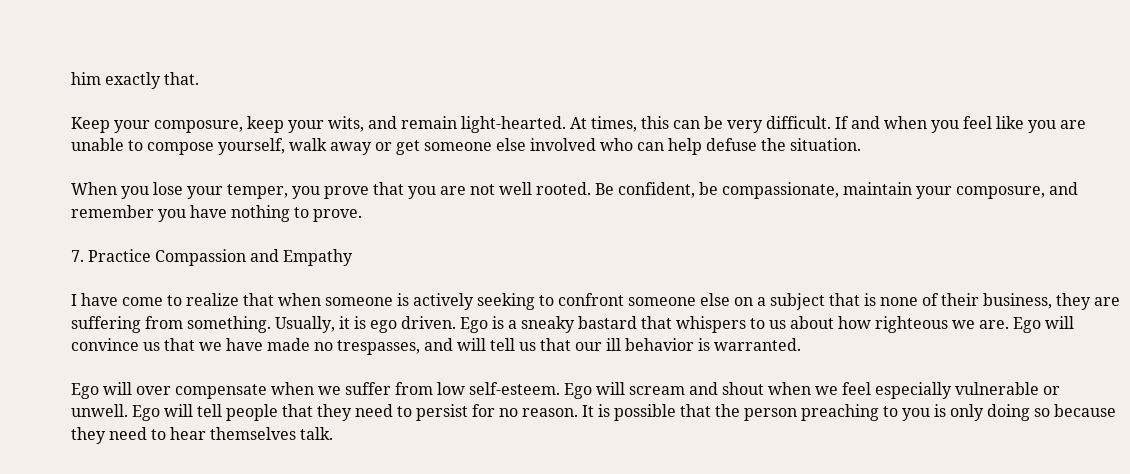him exactly that.

Keep your composure, keep your wits, and remain light-hearted. At times, this can be very difficult. If and when you feel like you are unable to compose yourself, walk away or get someone else involved who can help defuse the situation.

When you lose your temper, you prove that you are not well rooted. Be confident, be compassionate, maintain your composure, and remember you have nothing to prove.

7. Practice Compassion and Empathy

I have come to realize that when someone is actively seeking to confront someone else on a subject that is none of their business, they are suffering from something. Usually, it is ego driven. Ego is a sneaky bastard that whispers to us about how righteous we are. Ego will convince us that we have made no trespasses, and will tell us that our ill behavior is warranted.

Ego will over compensate when we suffer from low self-esteem. Ego will scream and shout when we feel especially vulnerable or unwell. Ego will tell people that they need to persist for no reason. It is possible that the person preaching to you is only doing so because they need to hear themselves talk.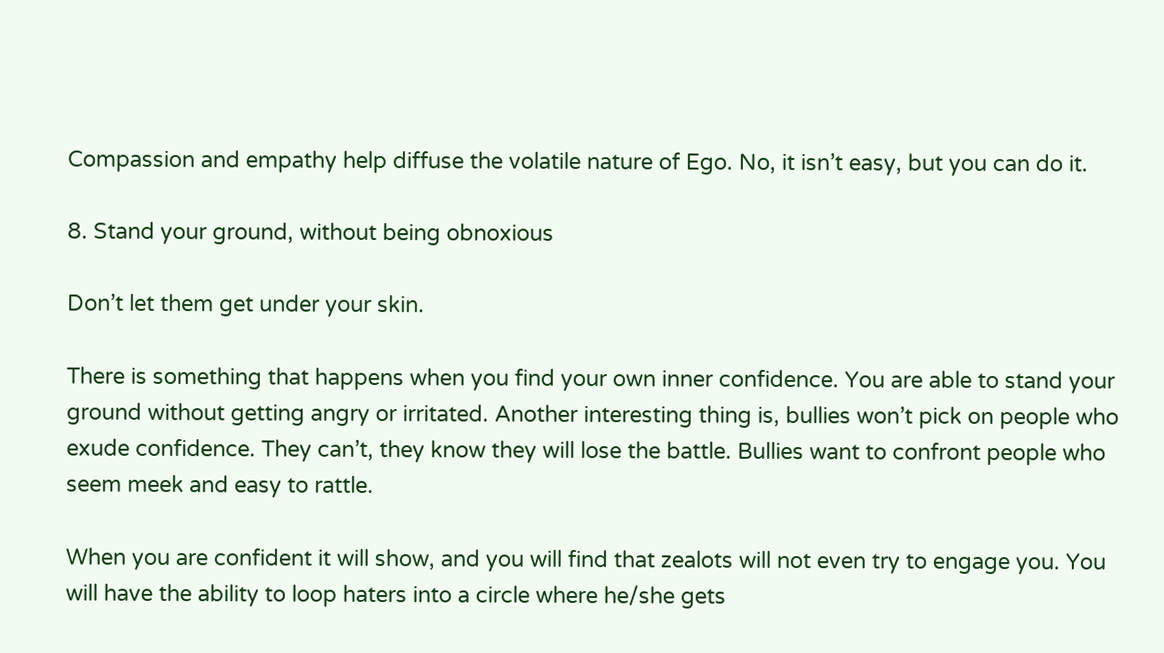Compassion and empathy help diffuse the volatile nature of Ego. No, it isn’t easy, but you can do it.

8. Stand your ground, without being obnoxious

Don’t let them get under your skin.

There is something that happens when you find your own inner confidence. You are able to stand your ground without getting angry or irritated. Another interesting thing is, bullies won’t pick on people who exude confidence. They can’t, they know they will lose the battle. Bullies want to confront people who seem meek and easy to rattle.

When you are confident it will show, and you will find that zealots will not even try to engage you. You will have the ability to loop haters into a circle where he/she gets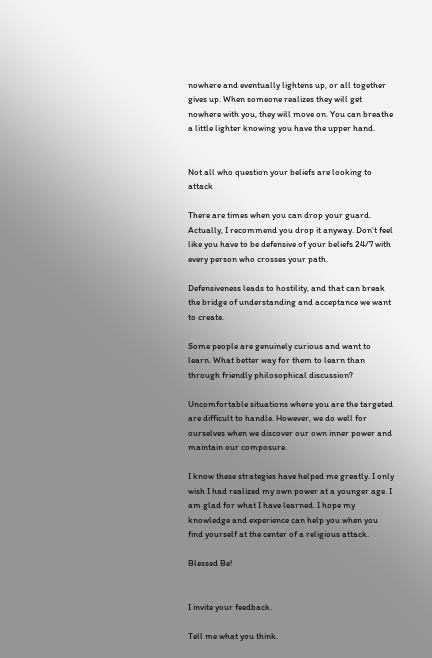nowhere and eventually lightens up, or all together gives up. When someone realizes they will get nowhere with you, they will move on. You can breathe a little lighter knowing you have the upper hand.


Not all who question your beliefs are looking to attack

There are times when you can drop your guard. Actually, I recommend you drop it anyway. Don’t feel like you have to be defensive of your beliefs 24/7 with every person who crosses your path.

Defensiveness leads to hostility, and that can break the bridge of understanding and acceptance we want to create.

Some people are genuinely curious and want to learn. What better way for them to learn than through friendly philosophical discussion?

Uncomfortable situations where you are the targeted are difficult to handle. However, we do well for ourselves when we discover our own inner power and maintain our composure.

I know these strategies have helped me greatly. I only wish I had realized my own power at a younger age. I am glad for what I have learned. I hope my knowledge and experience can help you when you find yourself at the center of a religious attack.

Blessed Be!


I invite your feedback.

Tell me what you think.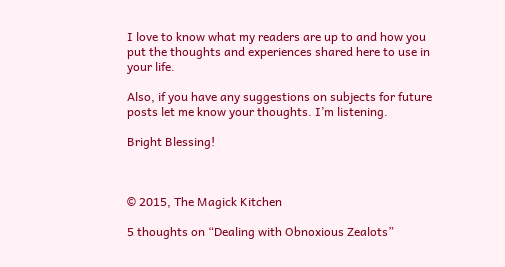I love to know what my readers are up to and how you put the thoughts and experiences shared here to use in your life.

Also, if you have any suggestions on subjects for future posts let me know your thoughts. I’m listening.

Bright Blessing!



© 2015, The Magick Kitchen

5 thoughts on “Dealing with Obnoxious Zealots”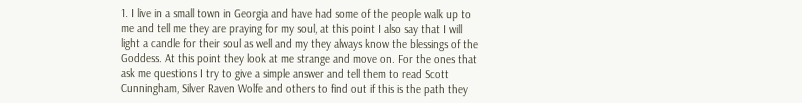1. I live in a small town in Georgia and have had some of the people walk up to me and tell me they are praying for my soul, at this point I also say that I will light a candle for their soul as well and my they always know the blessings of the Goddess. At this point they look at me strange and move on. For the ones that ask me questions I try to give a simple answer and tell them to read Scott Cunningham, Silver Raven Wolfe and others to find out if this is the path they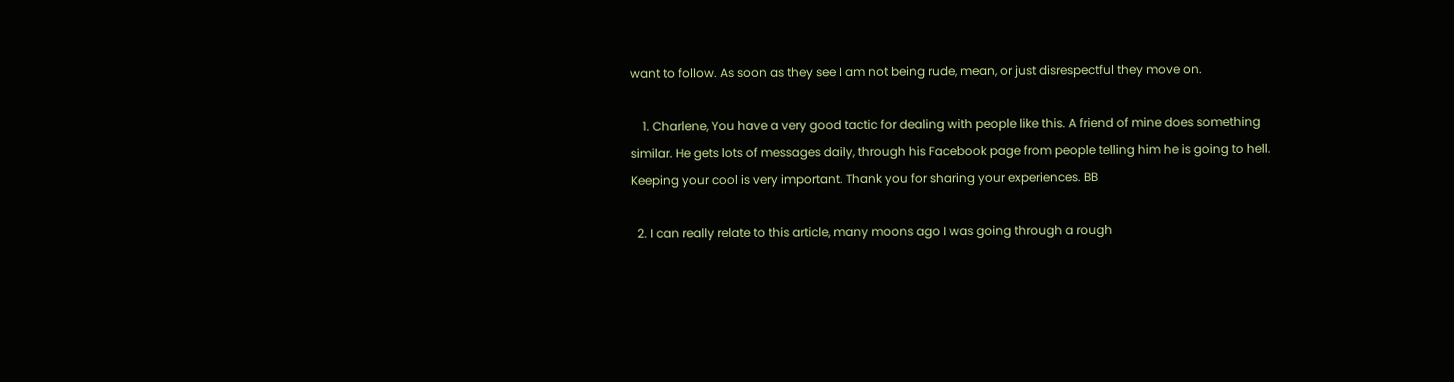want to follow. As soon as they see I am not being rude, mean, or just disrespectful they move on.

    1. Charlene, You have a very good tactic for dealing with people like this. A friend of mine does something similar. He gets lots of messages daily, through his Facebook page from people telling him he is going to hell. Keeping your cool is very important. Thank you for sharing your experiences. BB

  2. I can really relate to this article, many moons ago I was going through a rough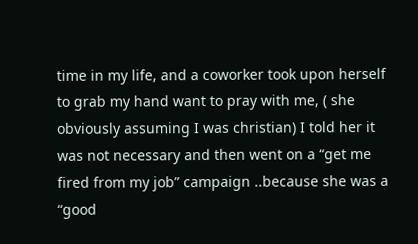time in my life, and a coworker took upon herself to grab my hand want to pray with me, ( she obviously assuming I was christian) I told her it was not necessary and then went on a “get me fired from my job” campaign ..because she was a “good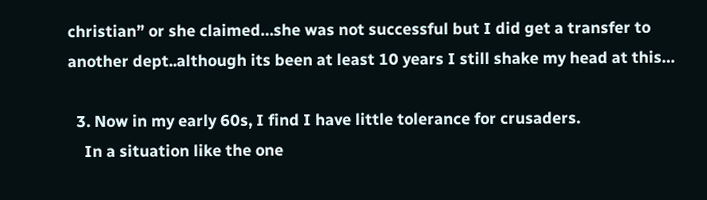christian” or she claimed…she was not successful but I did get a transfer to another dept..although its been at least 10 years I still shake my head at this…

  3. Now in my early 60s, I find I have little tolerance for crusaders.
    In a situation like the one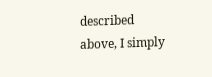described above, I simply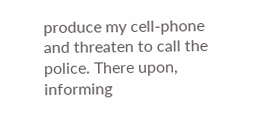produce my cell-phone and threaten to call the police. There upon, informing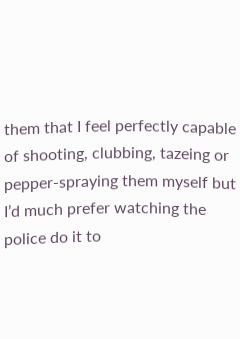them that I feel perfectly capable of shooting, clubbing, tazeing or pepper-spraying them myself but I’d much prefer watching the police do it to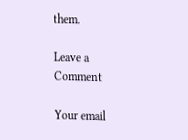them.

Leave a Comment

Your email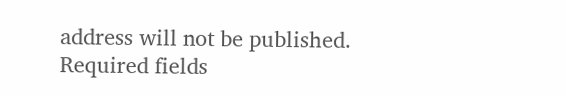address will not be published. Required fields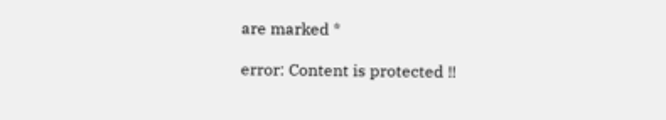are marked *

error: Content is protected !!